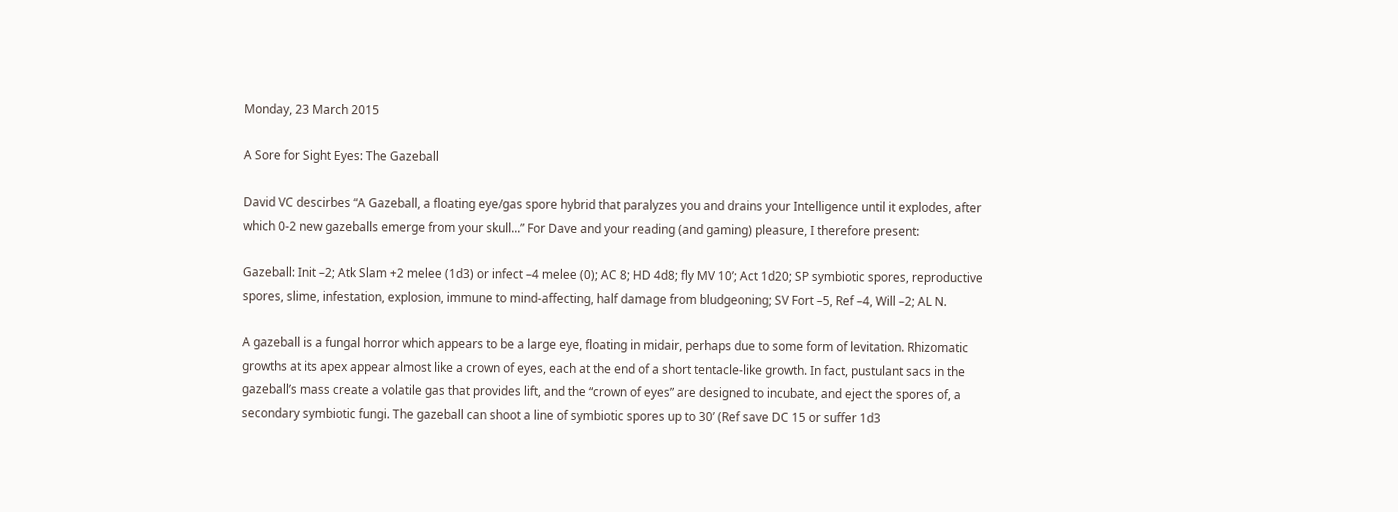Monday, 23 March 2015

A Sore for Sight Eyes: The Gazeball

David VC descirbes “A Gazeball, a floating eye/gas spore hybrid that paralyzes you and drains your Intelligence until it explodes, after which 0-2 new gazeballs emerge from your skull...” For Dave and your reading (and gaming) pleasure, I therefore present:

Gazeball: Init –2; Atk Slam +2 melee (1d3) or infect –4 melee (0); AC 8; HD 4d8; fly MV 10’; Act 1d20; SP symbiotic spores, reproductive spores, slime, infestation, explosion, immune to mind-affecting, half damage from bludgeoning; SV Fort –5, Ref –4, Will –2; AL N.

A gazeball is a fungal horror which appears to be a large eye, floating in midair, perhaps due to some form of levitation. Rhizomatic growths at its apex appear almost like a crown of eyes, each at the end of a short tentacle-like growth. In fact, pustulant sacs in the gazeball’s mass create a volatile gas that provides lift, and the “crown of eyes” are designed to incubate, and eject the spores of, a secondary symbiotic fungi. The gazeball can shoot a line of symbiotic spores up to 30’ (Ref save DC 15 or suffer 1d3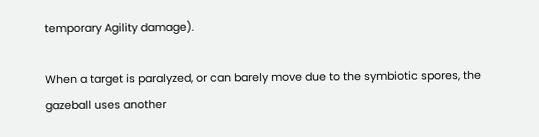temporary Agility damage).

When a target is paralyzed, or can barely move due to the symbiotic spores, the gazeball uses another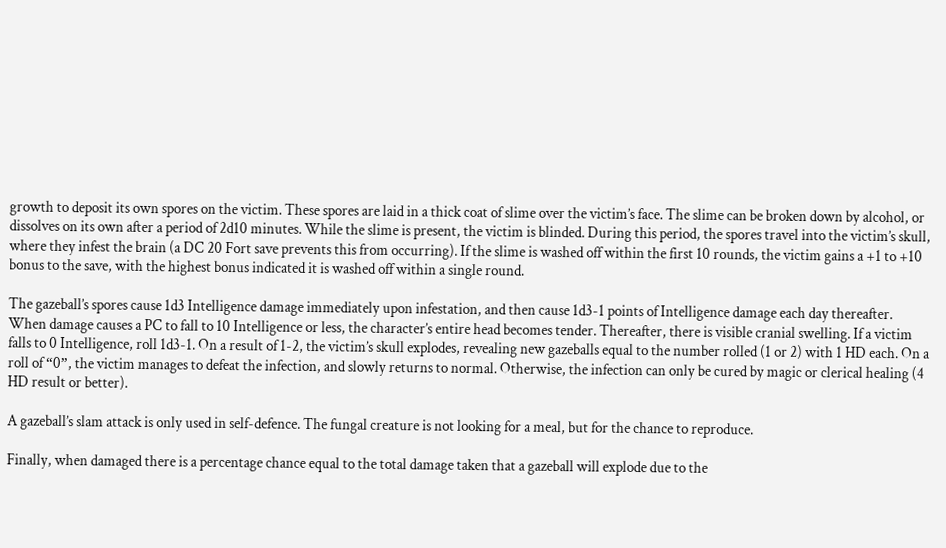growth to deposit its own spores on the victim. These spores are laid in a thick coat of slime over the victim’s face. The slime can be broken down by alcohol, or dissolves on its own after a period of 2d10 minutes. While the slime is present, the victim is blinded. During this period, the spores travel into the victim’s skull, where they infest the brain (a DC 20 Fort save prevents this from occurring). If the slime is washed off within the first 10 rounds, the victim gains a +1 to +10 bonus to the save, with the highest bonus indicated it is washed off within a single round.

The gazeball’s spores cause 1d3 Intelligence damage immediately upon infestation, and then cause 1d3-1 points of Intelligence damage each day thereafter. When damage causes a PC to fall to 10 Intelligence or less, the character’s entire head becomes tender. Thereafter, there is visible cranial swelling. If a victim falls to 0 Intelligence, roll 1d3-1. On a result of 1-2, the victim’s skull explodes, revealing new gazeballs equal to the number rolled (1 or 2) with 1 HD each. On a roll of “0”, the victim manages to defeat the infection, and slowly returns to normal. Otherwise, the infection can only be cured by magic or clerical healing (4 HD result or better).

A gazeball’s slam attack is only used in self-defence. The fungal creature is not looking for a meal, but for the chance to reproduce.

Finally, when damaged there is a percentage chance equal to the total damage taken that a gazeball will explode due to the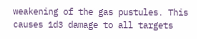weakening of the gas pustules. This causes 1d3 damage to all targets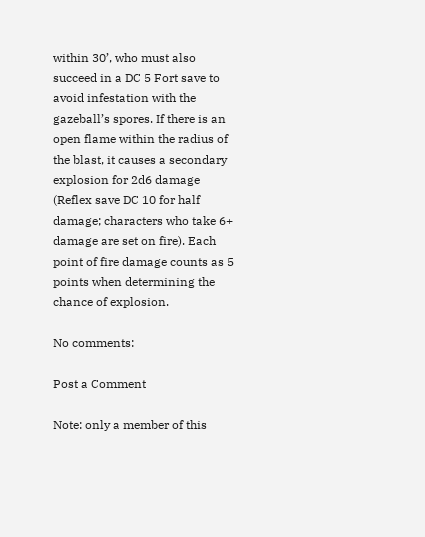within 30’, who must also succeed in a DC 5 Fort save to avoid infestation with the gazeball’s spores. If there is an open flame within the radius of the blast, it causes a secondary explosion for 2d6 damage (Reflex save DC 10 for half damage; characters who take 6+ damage are set on fire). Each point of fire damage counts as 5 points when determining the chance of explosion.

No comments:

Post a Comment

Note: only a member of this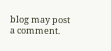blog may post a comment.